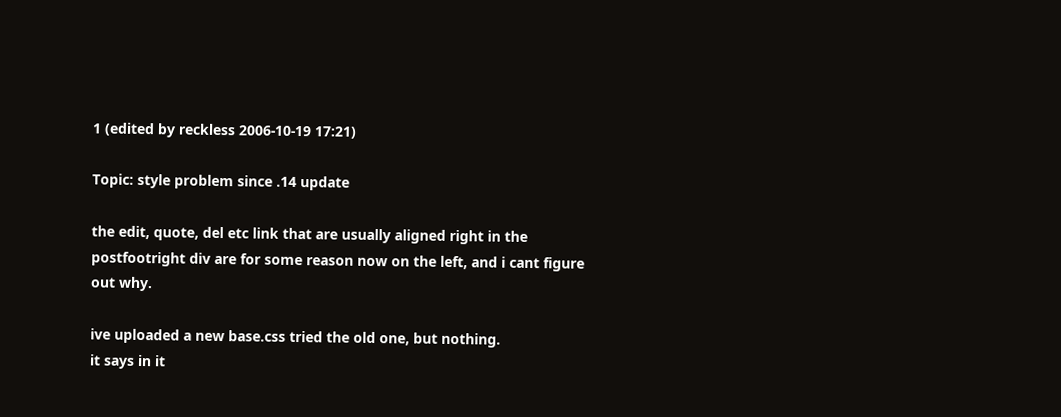1 (edited by reckless 2006-10-19 17:21)

Topic: style problem since .14 update

the edit, quote, del etc link that are usually aligned right in the postfootright div are for some reason now on the left, and i cant figure out why.

ive uploaded a new base.css tried the old one, but nothing.
it says in it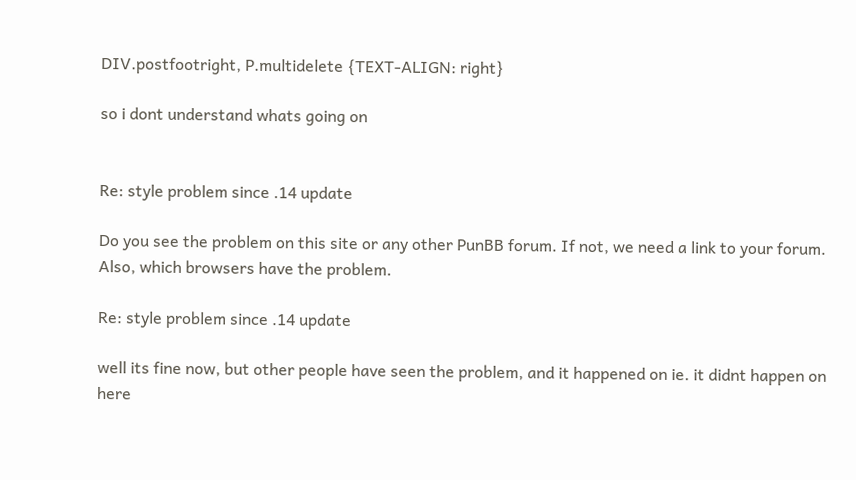DIV.postfootright, P.multidelete {TEXT-ALIGN: right}

so i dont understand whats going on


Re: style problem since .14 update

Do you see the problem on this site or any other PunBB forum. If not, we need a link to your forum. Also, which browsers have the problem.

Re: style problem since .14 update

well its fine now, but other people have seen the problem, and it happened on ie. it didnt happen on here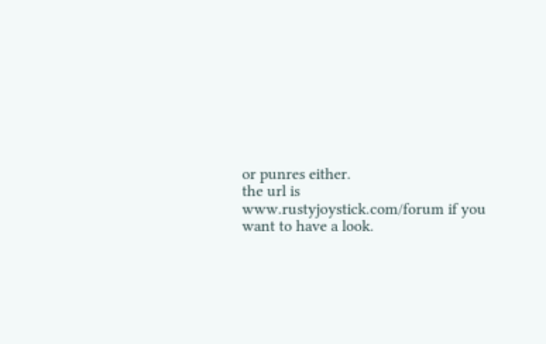or punres either.
the url is www.rustyjoystick.com/forum if you want to have a look.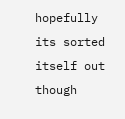hopefully its sorted itself out though